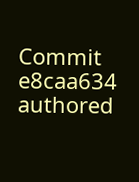Commit e8caa634 authored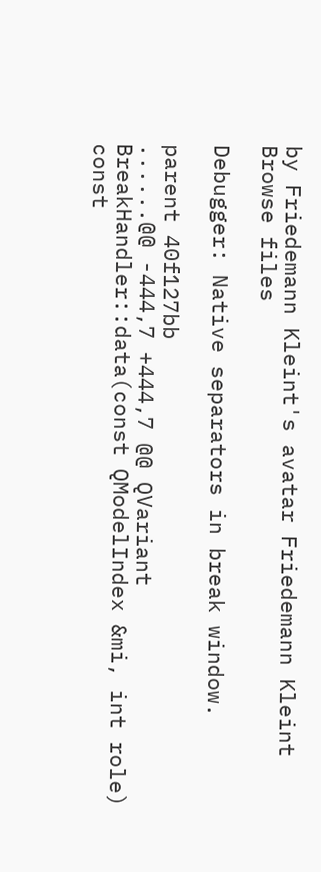by Friedemann Kleint's avatar Friedemann Kleint
Browse files

Debugger: Native separators in break window.

parent 40f127bb
......@@ -444,7 +444,7 @@ QVariant BreakHandler::data(const QModelIndex &mi, int role) const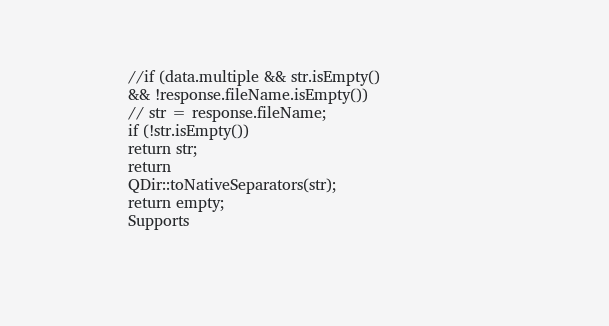//if (data.multiple && str.isEmpty() && !response.fileName.isEmpty())
// str = response.fileName;
if (!str.isEmpty())
return str;
return QDir::toNativeSeparators(str);
return empty;
Supports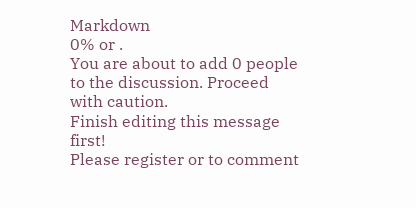Markdown
0% or .
You are about to add 0 people to the discussion. Proceed with caution.
Finish editing this message first!
Please register or to comment